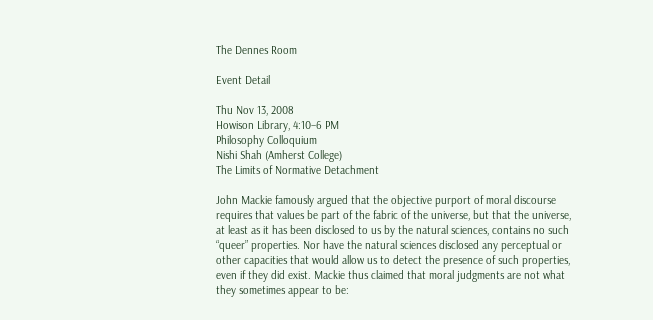The Dennes Room

Event Detail

Thu Nov 13, 2008
Howison Library, 4:10–6 PM
Philosophy Colloquium
Nishi Shah (Amherst College)
The Limits of Normative Detachment

John Mackie famously argued that the objective purport of moral discourse requires that values be part of the fabric of the universe, but that the universe, at least as it has been disclosed to us by the natural sciences, contains no such “queer” properties. Nor have the natural sciences disclosed any perceptual or other capacities that would allow us to detect the presence of such properties, even if they did exist. Mackie thus claimed that moral judgments are not what they sometimes appear to be: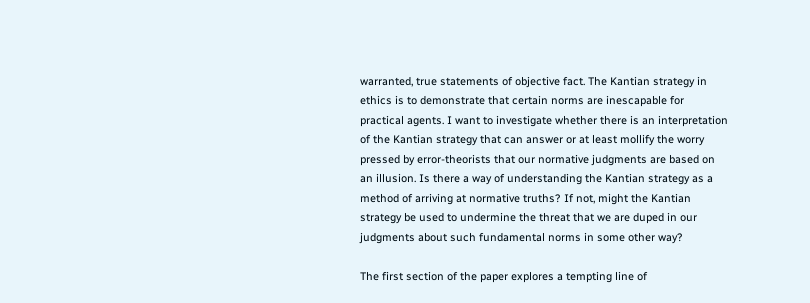warranted, true statements of objective fact. The Kantian strategy in ethics is to demonstrate that certain norms are inescapable for practical agents. I want to investigate whether there is an interpretation of the Kantian strategy that can answer or at least mollify the worry pressed by error-theorists that our normative judgments are based on an illusion. Is there a way of understanding the Kantian strategy as a method of arriving at normative truths? If not, might the Kantian strategy be used to undermine the threat that we are duped in our judgments about such fundamental norms in some other way?

The first section of the paper explores a tempting line of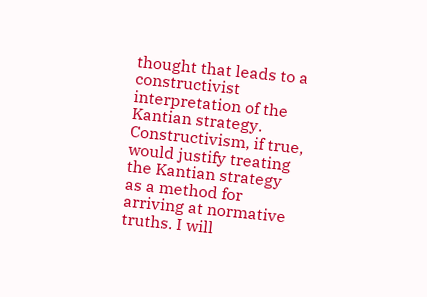thought that leads to a constructivist interpretation of the Kantian strategy. Constructivism, if true, would justify treating the Kantian strategy as a method for arriving at normative truths. I will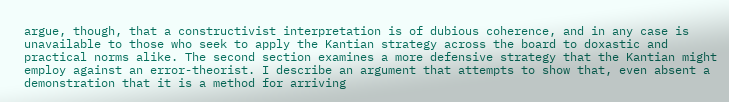argue, though, that a constructivist interpretation is of dubious coherence, and in any case is unavailable to those who seek to apply the Kantian strategy across the board to doxastic and practical norms alike. The second section examines a more defensive strategy that the Kantian might employ against an error-theorist. I describe an argument that attempts to show that, even absent a demonstration that it is a method for arriving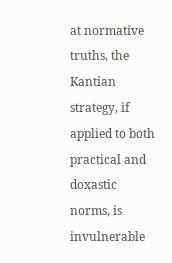at normative truths, the Kantian strategy, if applied to both practical and doxastic norms, is invulnerable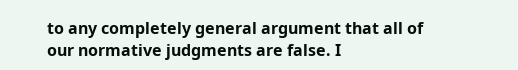to any completely general argument that all of our normative judgments are false. I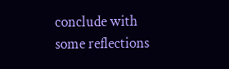conclude with some reflections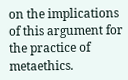on the implications of this argument for the practice of metaethics.